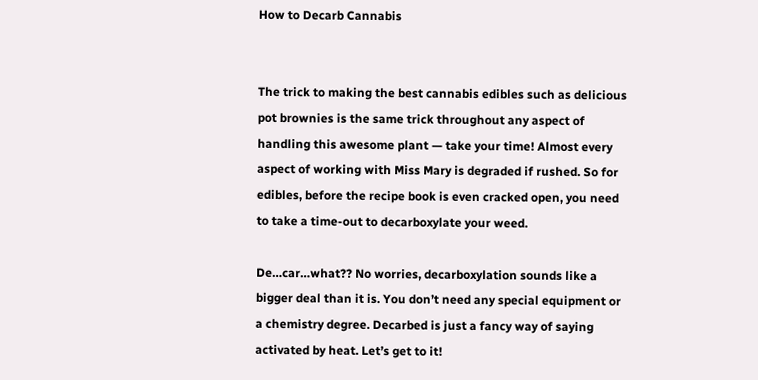How to Decarb Cannabis


The trick to making the best cannabis edibles such as delicious pot brownies is the same trick throughout any aspect of handling this awesome plant — take your time! Almost every aspect of working with Miss Mary is degraded if rushed. So for edibles, before the recipe book is even cracked open, you need to take a time-out to decarboxylate your weed.

De…car…what?? No worries, decarboxylation sounds like a bigger deal than it is. You don’t need any special equipment or a chemistry degree. Decarbed is just a fancy way of saying activated by heat. Let’s get to it!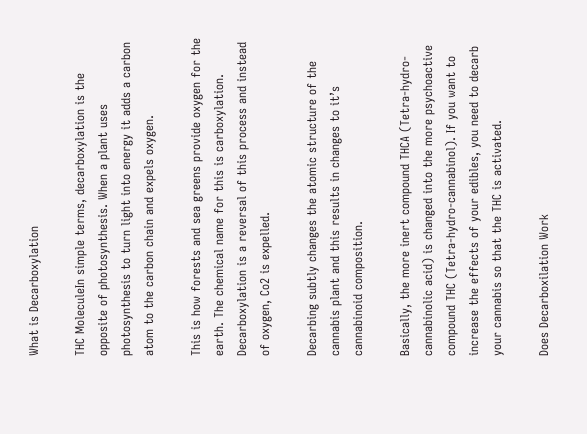What is Decarboxylation

THC MoleculeIn simple terms, decarboxylation is the opposite of photosynthesis. When a plant uses photosynthesis to turn light into energy it adds a carbon atom to the carbon chain and expels oxygen.

This is how forests and sea greens provide oxygen for the earth. The chemical name for this is carboxylation. Decarboxylation is a reversal of this process and instead of oxygen, Co2 is expelled.

Decarbing subtly changes the atomic structure of the cannabis plant and this results in changes to it’s cannabinoid composition.

Basically, the more inert compound THCA (Tetra-hydro-cannabinolic acid) is changed into the more psychoactive compound THC (Tetra-hydro-cannabinol). If you want to increase the effects of your edibles, you need to decarb your cannabis so that the THC is activated.

Does Decarboxilation Work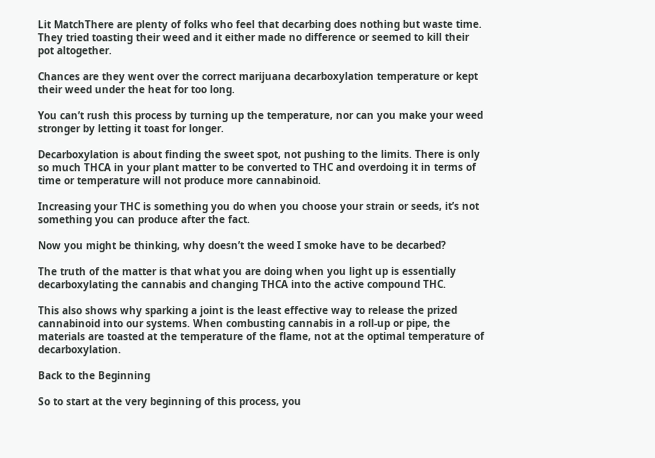Lit MatchThere are plenty of folks who feel that decarbing does nothing but waste time. They tried toasting their weed and it either made no difference or seemed to kill their pot altogether.

Chances are they went over the correct marijuana decarboxylation temperature or kept their weed under the heat for too long.

You can’t rush this process by turning up the temperature, nor can you make your weed stronger by letting it toast for longer.

Decarboxylation is about finding the sweet spot, not pushing to the limits. There is only so much THCA in your plant matter to be converted to THC and overdoing it in terms of time or temperature will not produce more cannabinoid.

Increasing your THC is something you do when you choose your strain or seeds, it’s not something you can produce after the fact.

Now you might be thinking, why doesn’t the weed I smoke have to be decarbed?

The truth of the matter is that what you are doing when you light up is essentially decarboxylating the cannabis and changing THCA into the active compound THC.

This also shows why sparking a joint is the least effective way to release the prized cannabinoid into our systems. When combusting cannabis in a roll-up or pipe, the materials are toasted at the temperature of the flame, not at the optimal temperature of decarboxylation.

Back to the Beginning

So to start at the very beginning of this process, you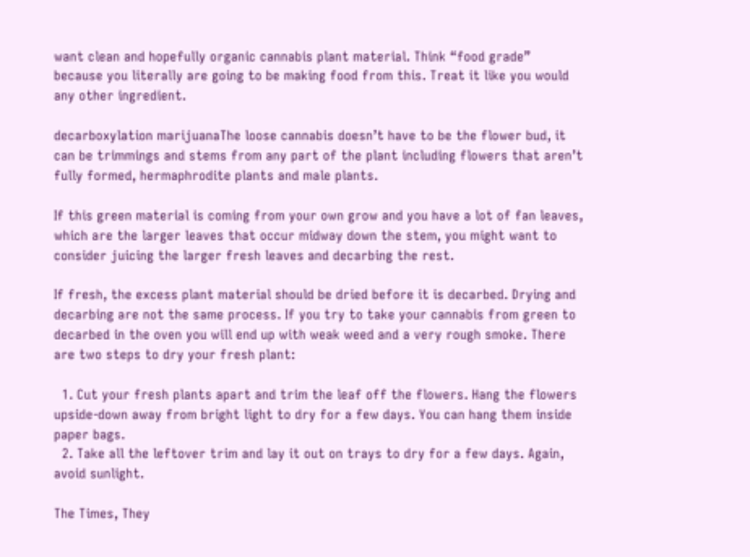want clean and hopefully organic cannabis plant material. Think “food grade” because you literally are going to be making food from this. Treat it like you would any other ingredient.

decarboxylation marijuanaThe loose cannabis doesn’t have to be the flower bud, it can be trimmings and stems from any part of the plant including flowers that aren’t fully formed, hermaphrodite plants and male plants.

If this green material is coming from your own grow and you have a lot of fan leaves, which are the larger leaves that occur midway down the stem, you might want to consider juicing the larger fresh leaves and decarbing the rest.

If fresh, the excess plant material should be dried before it is decarbed. Drying and decarbing are not the same process. If you try to take your cannabis from green to decarbed in the oven you will end up with weak weed and a very rough smoke. There are two steps to dry your fresh plant:

  1. Cut your fresh plants apart and trim the leaf off the flowers. Hang the flowers upside-down away from bright light to dry for a few days. You can hang them inside paper bags.
  2. Take all the leftover trim and lay it out on trays to dry for a few days. Again, avoid sunlight.

The Times, They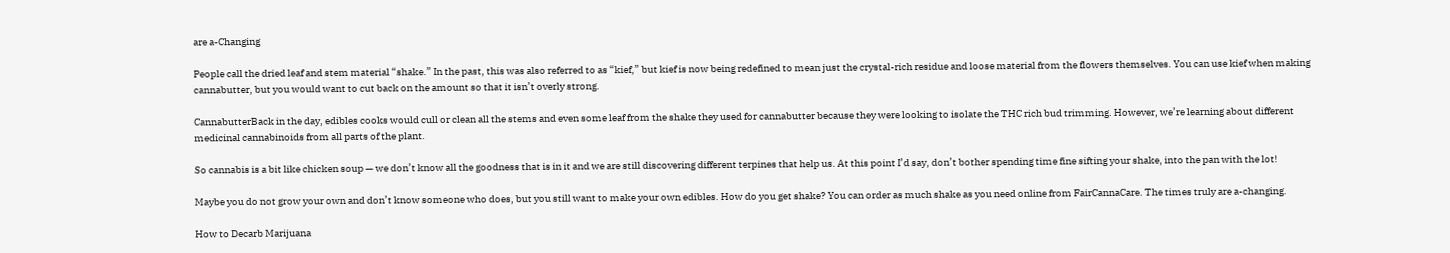are a-Changing

People call the dried leaf and stem material “shake.” In the past, this was also referred to as “kief,” but kief is now being redefined to mean just the crystal-rich residue and loose material from the flowers themselves. You can use kief when making cannabutter, but you would want to cut back on the amount so that it isn’t overly strong.

CannabutterBack in the day, edibles cooks would cull or clean all the stems and even some leaf from the shake they used for cannabutter because they were looking to isolate the THC rich bud trimming. However, we’re learning about different medicinal cannabinoids from all parts of the plant.

So cannabis is a bit like chicken soup — we don’t know all the goodness that is in it and we are still discovering different terpines that help us. At this point I’d say, don’t bother spending time fine sifting your shake, into the pan with the lot!

Maybe you do not grow your own and don’t know someone who does, but you still want to make your own edibles. How do you get shake? You can order as much shake as you need online from FairCannaCare. The times truly are a-changing.

How to Decarb Marijuana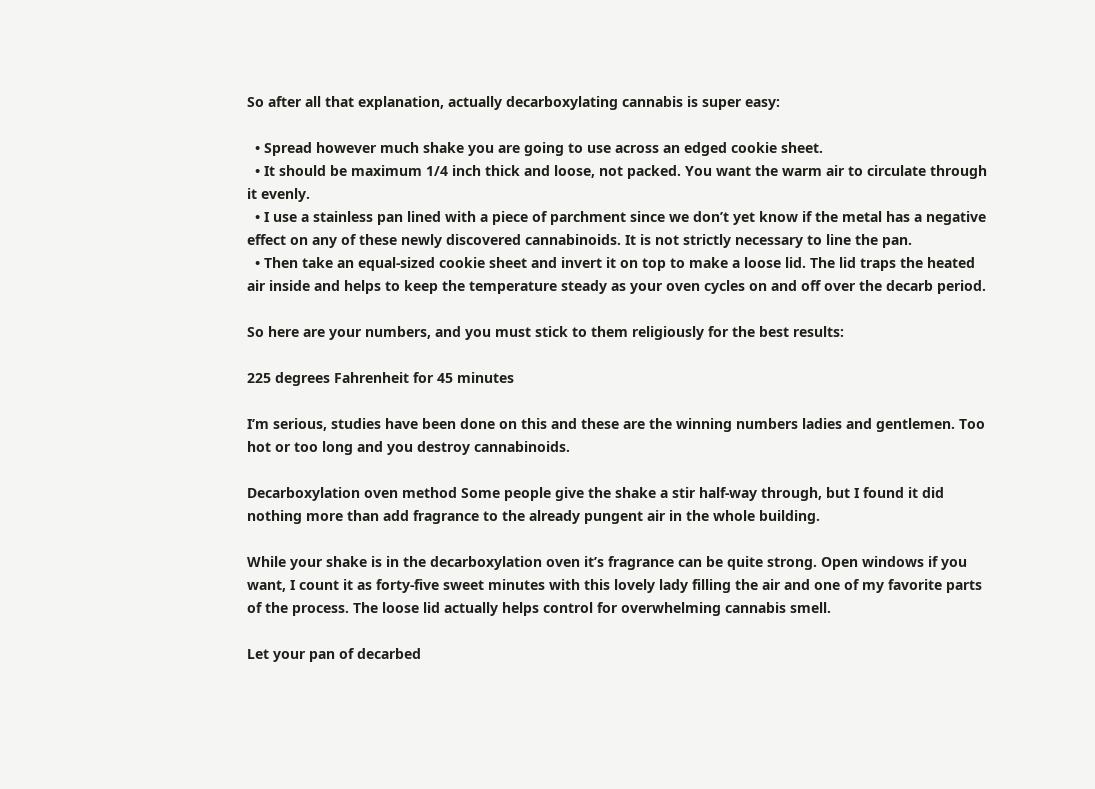So after all that explanation, actually decarboxylating cannabis is super easy:

  • Spread however much shake you are going to use across an edged cookie sheet.
  • It should be maximum 1/4 inch thick and loose, not packed. You want the warm air to circulate through it evenly.
  • I use a stainless pan lined with a piece of parchment since we don’t yet know if the metal has a negative effect on any of these newly discovered cannabinoids. It is not strictly necessary to line the pan.
  • Then take an equal-sized cookie sheet and invert it on top to make a loose lid. The lid traps the heated air inside and helps to keep the temperature steady as your oven cycles on and off over the decarb period.

So here are your numbers, and you must stick to them religiously for the best results:

225 degrees Fahrenheit for 45 minutes

I’m serious, studies have been done on this and these are the winning numbers ladies and gentlemen. Too hot or too long and you destroy cannabinoids.

Decarboxylation oven method Some people give the shake a stir half-way through, but I found it did nothing more than add fragrance to the already pungent air in the whole building.

While your shake is in the decarboxylation oven it’s fragrance can be quite strong. Open windows if you want, I count it as forty-five sweet minutes with this lovely lady filling the air and one of my favorite parts of the process. The loose lid actually helps control for overwhelming cannabis smell.

Let your pan of decarbed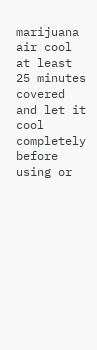marijuana air cool at least 25 minutes covered and let it cool completely before using or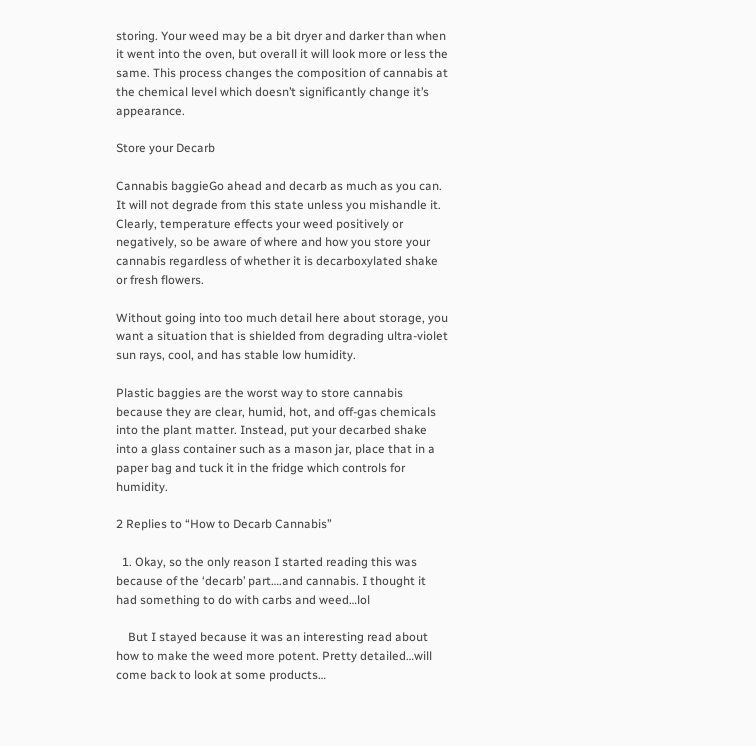storing. Your weed may be a bit dryer and darker than when it went into the oven, but overall it will look more or less the same. This process changes the composition of cannabis at the chemical level which doesn’t significantly change it’s appearance.

Store your Decarb

Cannabis baggieGo ahead and decarb as much as you can. It will not degrade from this state unless you mishandle it. Clearly, temperature effects your weed positively or negatively, so be aware of where and how you store your cannabis regardless of whether it is decarboxylated shake or fresh flowers.

Without going into too much detail here about storage, you want a situation that is shielded from degrading ultra-violet sun rays, cool, and has stable low humidity.

Plastic baggies are the worst way to store cannabis because they are clear, humid, hot, and off-gas chemicals into the plant matter. Instead, put your decarbed shake into a glass container such as a mason jar, place that in a paper bag and tuck it in the fridge which controls for humidity.

2 Replies to “How to Decarb Cannabis”

  1. Okay, so the only reason I started reading this was because of the ‘decarb’ part….and cannabis. I thought it had something to do with carbs and weed…lol

    But I stayed because it was an interesting read about how to make the weed more potent. Pretty detailed…will come back to look at some products…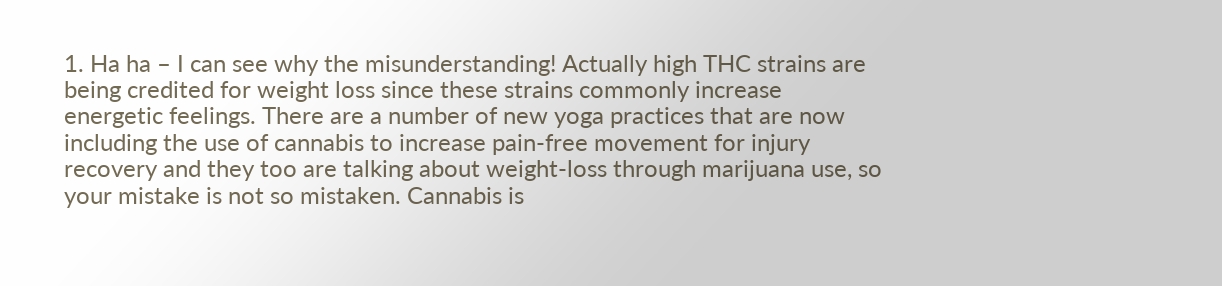1. Ha ha – I can see why the misunderstanding! Actually high THC strains are being credited for weight loss since these strains commonly increase energetic feelings. There are a number of new yoga practices that are now including the use of cannabis to increase pain-free movement for injury recovery and they too are talking about weight-loss through marijuana use, so your mistake is not so mistaken. Cannabis is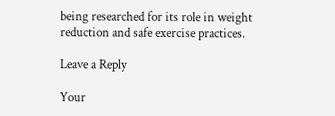being researched for its role in weight reduction and safe exercise practices.

Leave a Reply

Your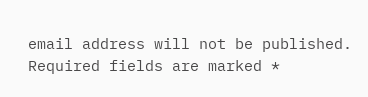email address will not be published. Required fields are marked *